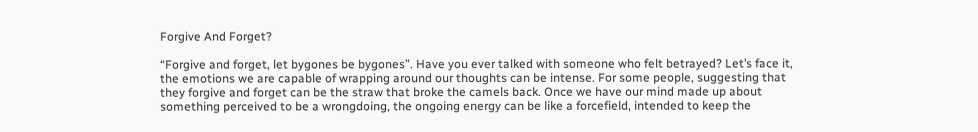Forgive And Forget?

“Forgive and forget, let bygones be bygones”. Have you ever talked with someone who felt betrayed? Let’s face it, the emotions we are capable of wrapping around our thoughts can be intense. For some people, suggesting that they forgive and forget can be the straw that broke the camels back. Once we have our mind made up about something perceived to be a wrongdoing, the ongoing energy can be like a forcefield, intended to keep the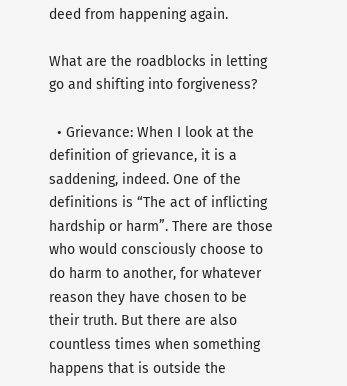deed from happening again.

What are the roadblocks in letting go and shifting into forgiveness?

  • Grievance: When I look at the definition of grievance, it is a saddening, indeed. One of the definitions is “The act of inflicting hardship or harm”. There are those who would consciously choose to do harm to another, for whatever reason they have chosen to be their truth. But there are also countless times when something happens that is outside the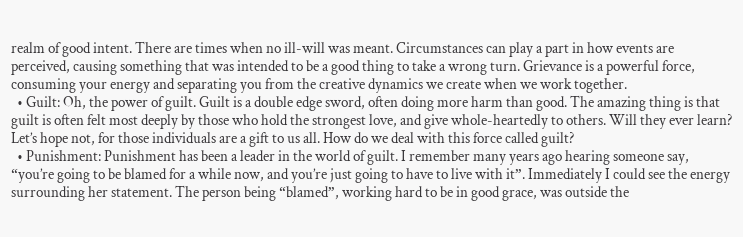realm of good intent. There are times when no ill-will was meant. Circumstances can play a part in how events are perceived, causing something that was intended to be a good thing to take a wrong turn. Grievance is a powerful force, consuming your energy and separating you from the creative dynamics we create when we work together.
  • Guilt: Oh, the power of guilt. Guilt is a double edge sword, often doing more harm than good. The amazing thing is that guilt is often felt most deeply by those who hold the strongest love, and give whole-heartedly to others. Will they ever learn? Let’s hope not, for those individuals are a gift to us all. How do we deal with this force called guilt?
  • Punishment: Punishment has been a leader in the world of guilt. I remember many years ago hearing someone say, “you’re going to be blamed for a while now, and you’re just going to have to live with it”. Immediately I could see the energy surrounding her statement. The person being “blamed”, working hard to be in good grace, was outside the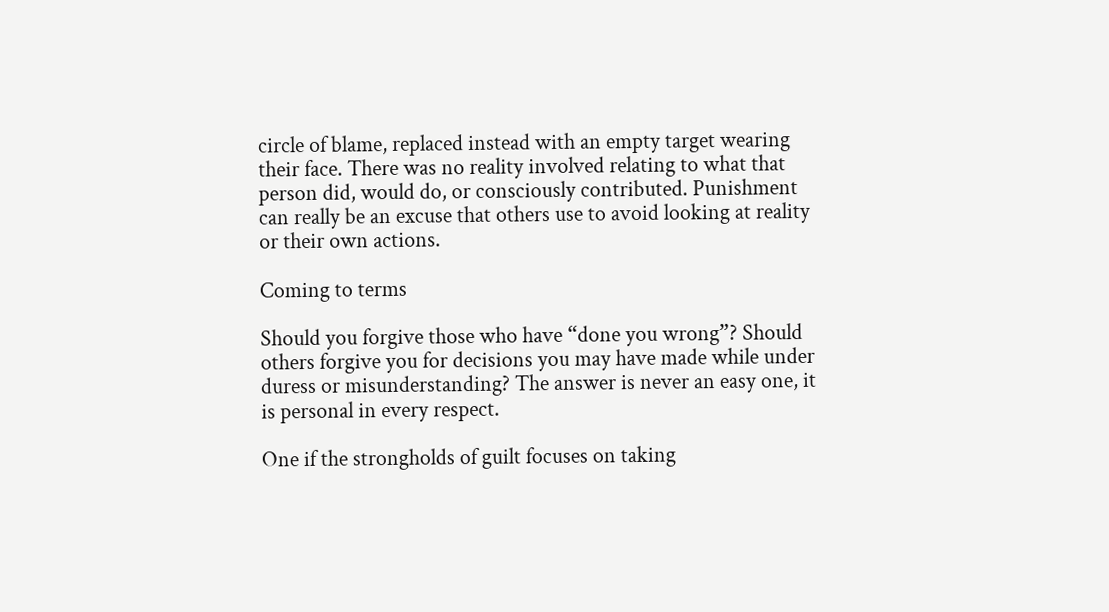circle of blame, replaced instead with an empty target wearing their face. There was no reality involved relating to what that person did, would do, or consciously contributed. Punishment can really be an excuse that others use to avoid looking at reality or their own actions.

Coming to terms

Should you forgive those who have “done you wrong”? Should others forgive you for decisions you may have made while under duress or misunderstanding? The answer is never an easy one, it is personal in every respect.

One if the strongholds of guilt focuses on taking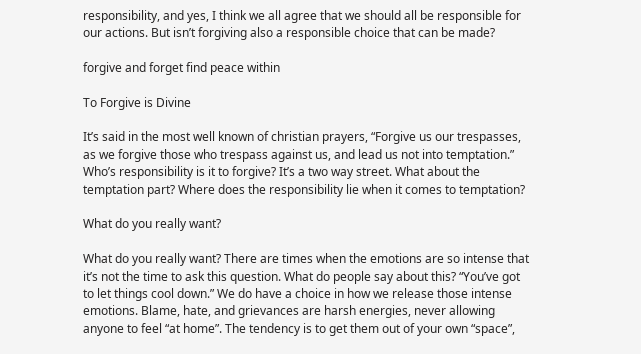responsibility, and yes, I think we all agree that we should all be responsible for our actions. But isn’t forgiving also a responsible choice that can be made?

forgive and forget find peace within

To Forgive is Divine

It’s said in the most well known of christian prayers, “Forgive us our trespasses, as we forgive those who trespass against us, and lead us not into temptation.” Who’s responsibility is it to forgive? It’s a two way street. What about the temptation part? Where does the responsibility lie when it comes to temptation?

What do you really want?

What do you really want? There are times when the emotions are so intense that it’s not the time to ask this question. What do people say about this? “You’ve got to let things cool down.” We do have a choice in how we release those intense emotions. Blame, hate, and grievances are harsh energies, never allowing anyone to feel “at home”. The tendency is to get them out of your own “space”,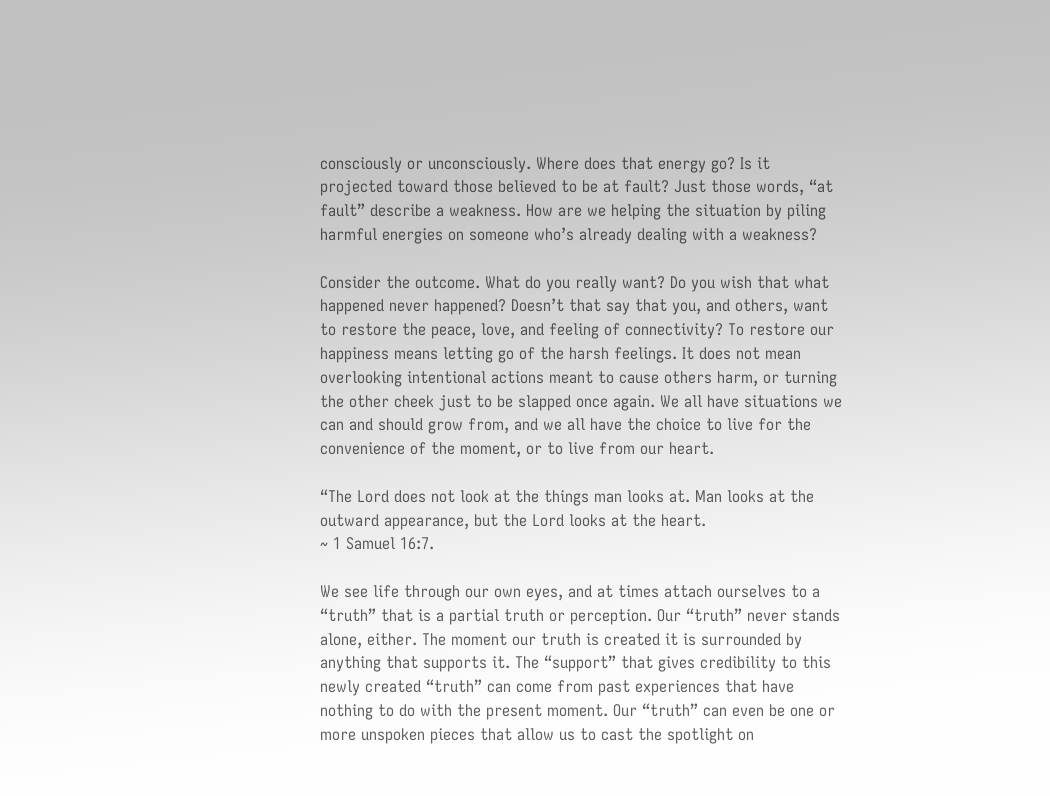consciously or unconsciously. Where does that energy go? Is it projected toward those believed to be at fault? Just those words, “at fault” describe a weakness. How are we helping the situation by piling harmful energies on someone who’s already dealing with a weakness?

Consider the outcome. What do you really want? Do you wish that what happened never happened? Doesn’t that say that you, and others, want to restore the peace, love, and feeling of connectivity? To restore our happiness means letting go of the harsh feelings. It does not mean overlooking intentional actions meant to cause others harm, or turning the other cheek just to be slapped once again. We all have situations we can and should grow from, and we all have the choice to live for the convenience of the moment, or to live from our heart.

“The Lord does not look at the things man looks at. Man looks at the outward appearance, but the Lord looks at the heart.
~ 1 Samuel 16:7.

We see life through our own eyes, and at times attach ourselves to a “truth” that is a partial truth or perception. Our “truth” never stands alone, either. The moment our truth is created it is surrounded by anything that supports it. The “support” that gives credibility to this newly created “truth” can come from past experiences that have nothing to do with the present moment. Our “truth” can even be one or more unspoken pieces that allow us to cast the spotlight on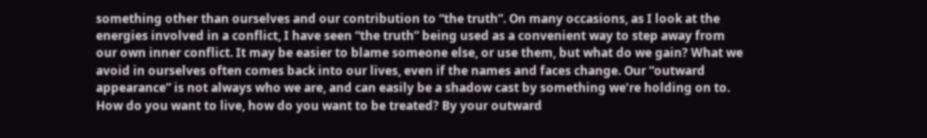something other than ourselves and our contribution to “the truth”. On many occasions, as I look at the energies involved in a conflict, I have seen “the truth” being used as a convenient way to step away from our own inner conflict. It may be easier to blame someone else, or use them, but what do we gain? What we avoid in ourselves often comes back into our lives, even if the names and faces change. Our “outward appearance” is not always who we are, and can easily be a shadow cast by something we’re holding on to. How do you want to live, how do you want to be treated? By your outward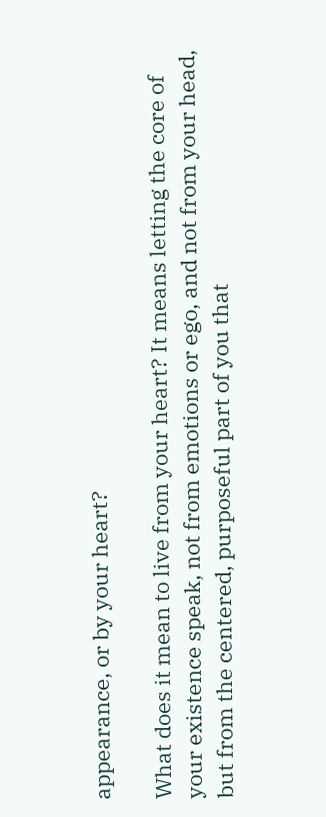appearance, or by your heart?

What does it mean to live from your heart? It means letting the core of your existence speak, not from emotions or ego, and not from your head, but from the centered, purposeful part of you that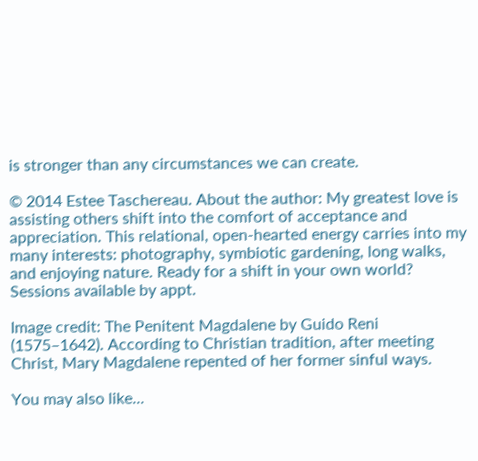is stronger than any circumstances we can create.

© 2014 Estee Taschereau. About the author: My greatest love is assisting others shift into the comfort of acceptance and appreciation. This relational, open-hearted energy carries into my many interests: photography, symbiotic gardening, long walks, and enjoying nature. Ready for a shift in your own world? Sessions available by appt.

Image credit: The Penitent Magdalene by Guido Reni (1575–1642). According to Christian tradition, after meeting Christ, Mary Magdalene repented of her former sinful ways.

You may also like...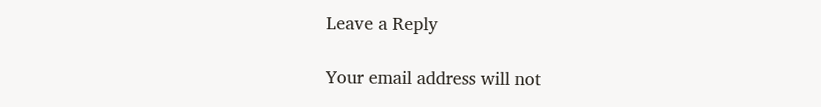Leave a Reply

Your email address will not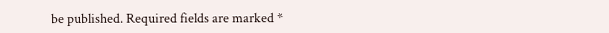be published. Required fields are marked *